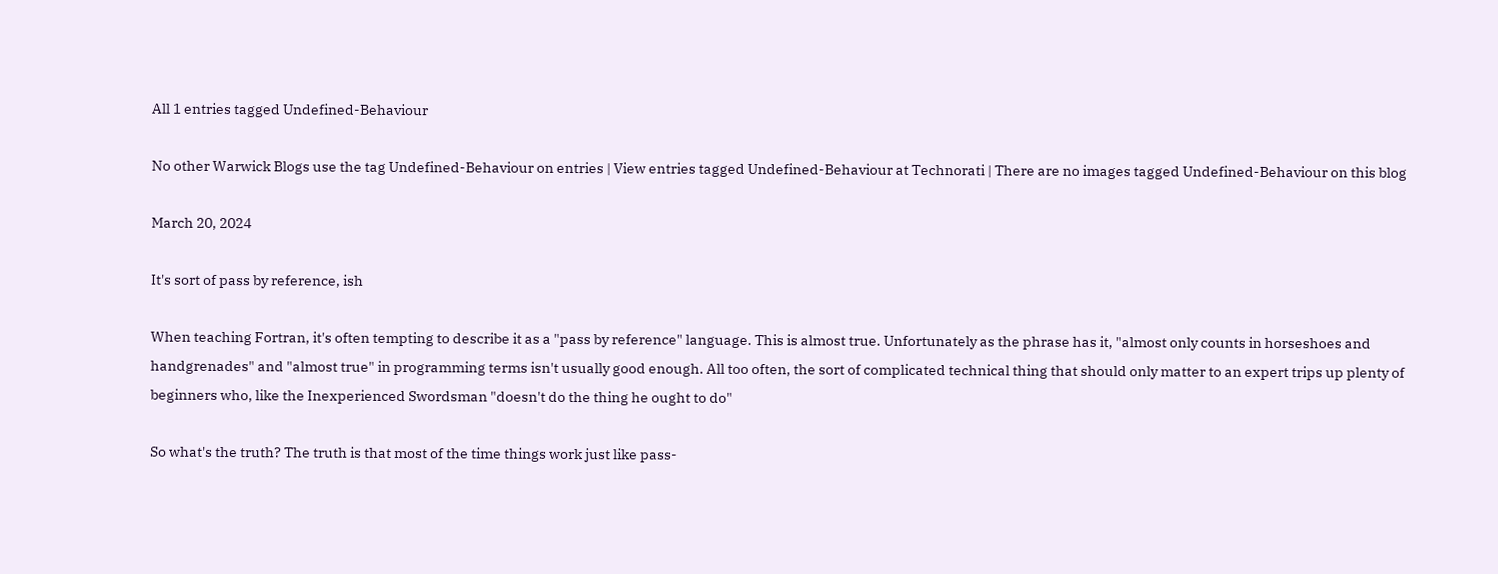All 1 entries tagged Undefined-Behaviour

No other Warwick Blogs use the tag Undefined-Behaviour on entries | View entries tagged Undefined-Behaviour at Technorati | There are no images tagged Undefined-Behaviour on this blog

March 20, 2024

It's sort of pass by reference, ish

When teaching Fortran, it's often tempting to describe it as a "pass by reference" language. This is almost true. Unfortunately as the phrase has it, "almost only counts in horseshoes and handgrenades" and "almost true" in programming terms isn't usually good enough. All too often, the sort of complicated technical thing that should only matter to an expert trips up plenty of beginners who, like the Inexperienced Swordsman "doesn't do the thing he ought to do"

So what's the truth? The truth is that most of the time things work just like pass-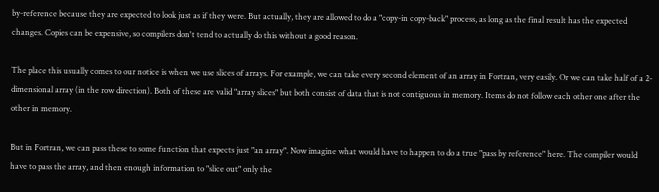by-reference because they are expected to look just as if they were. But actually, they are allowed to do a "copy-in copy-back" process, as long as the final result has the expected changes. Copies can be expensive, so compilers don't tend to actually do this without a good reason.

The place this usually comes to our notice is when we use slices of arrays. For example, we can take every second element of an array in Fortran, very easily. Or we can take half of a 2-dimensional array (in the row direction). Both of these are valid "array slices" but both consist of data that is not contiguous in memory. Items do not follow each other one after the other in memory.

But in Fortran, we can pass these to some function that expects just "an array". Now imagine what would have to happen to do a true "pass by reference" here. The compiler would have to pass the array, and then enough information to "slice out" only the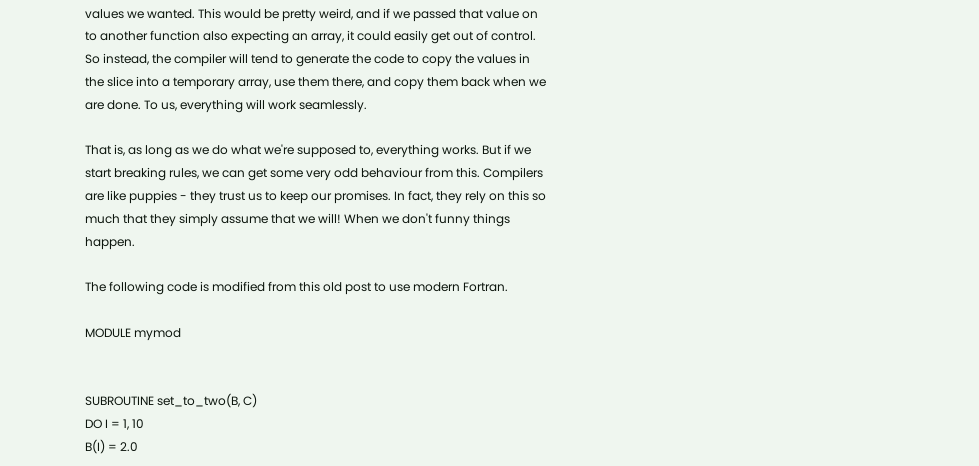values we wanted. This would be pretty weird, and if we passed that value on to another function also expecting an array, it could easily get out of control. So instead, the compiler will tend to generate the code to copy the values in the slice into a temporary array, use them there, and copy them back when we are done. To us, everything will work seamlessly.

That is, as long as we do what we're supposed to, everything works. But if we start breaking rules, we can get some very odd behaviour from this. Compilers are like puppies - they trust us to keep our promises. In fact, they rely on this so much that they simply assume that we will! When we don't funny things happen.

The following code is modified from this old post to use modern Fortran.

MODULE mymod


SUBROUTINE set_to_two(B, C)
DO I = 1, 10
B(I) = 2.0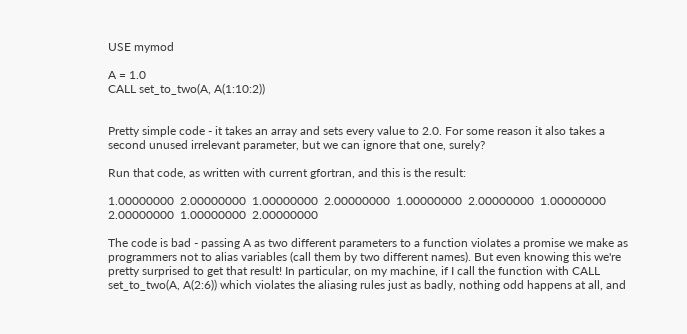USE mymod

A = 1.0
CALL set_to_two(A, A(1:10:2))


Pretty simple code - it takes an array and sets every value to 2.0. For some reason it also takes a second unused irrelevant parameter, but we can ignore that one, surely?

Run that code, as written with current gfortran, and this is the result:

1.00000000  2.00000000  1.00000000  2.00000000  1.00000000  2.00000000  1.00000000  2.00000000  1.00000000  2.00000000

The code is bad - passing A as two different parameters to a function violates a promise we make as programmers not to alias variables (call them by two different names). But even knowing this we're pretty surprised to get that result! In particular, on my machine, if I call the function with CALL set_to_two(A, A(2:6)) which violates the aliasing rules just as badly, nothing odd happens at all, and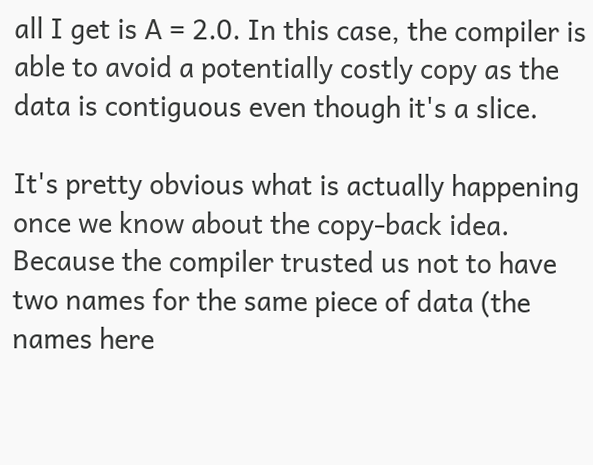all I get is A = 2.0. In this case, the compiler is able to avoid a potentially costly copy as the data is contiguous even though it's a slice.

It's pretty obvious what is actually happening once we know about the copy-back idea. Because the compiler trusted us not to have two names for the same piece of data (the names here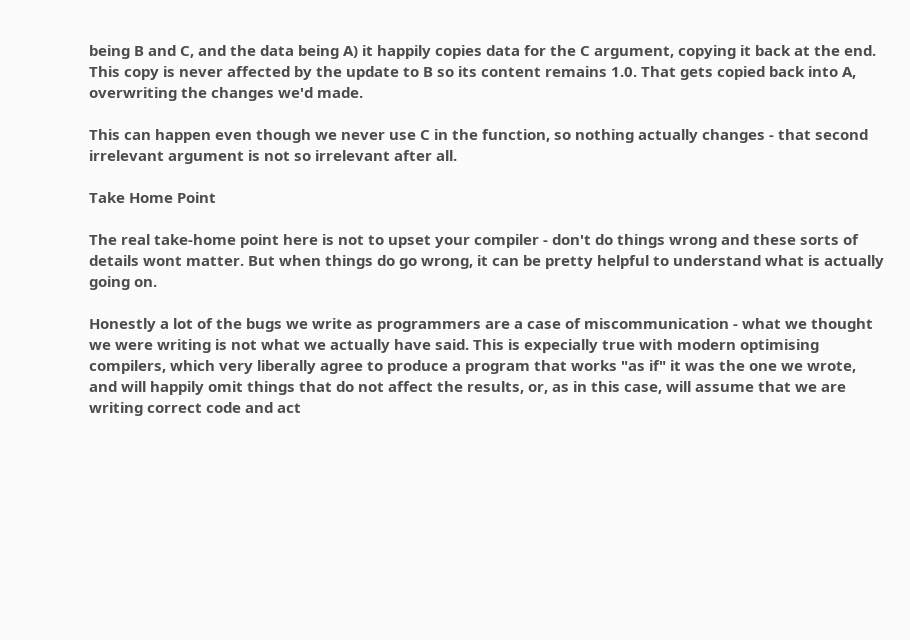being B and C, and the data being A) it happily copies data for the C argument, copying it back at the end. This copy is never affected by the update to B so its content remains 1.0. That gets copied back into A, overwriting the changes we'd made.

This can happen even though we never use C in the function, so nothing actually changes - that second irrelevant argument is not so irrelevant after all.

Take Home Point

The real take-home point here is not to upset your compiler - don't do things wrong and these sorts of details wont matter. But when things do go wrong, it can be pretty helpful to understand what is actually going on.

Honestly a lot of the bugs we write as programmers are a case of miscommunication - what we thought we were writing is not what we actually have said. This is expecially true with modern optimising compilers, which very liberally agree to produce a program that works "as if" it was the one we wrote, and will happily omit things that do not affect the results, or, as in this case, will assume that we are writing correct code and act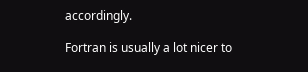accordingly.

Fortran is usually a lot nicer to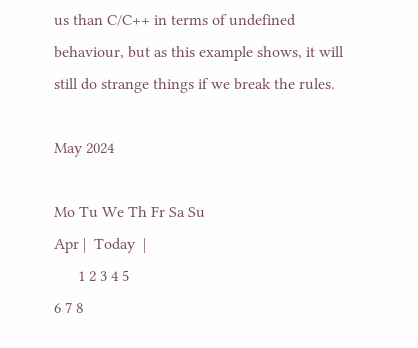us than C/C++ in terms of undefined behaviour, but as this example shows, it will still do strange things if we break the rules.

May 2024

Mo Tu We Th Fr Sa Su
Apr |  Today  |
      1 2 3 4 5
6 7 8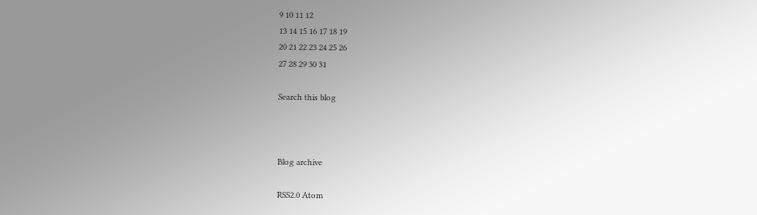9 10 11 12
13 14 15 16 17 18 19
20 21 22 23 24 25 26
27 28 29 30 31

Search this blog



Blog archive

RSS2.0 Atom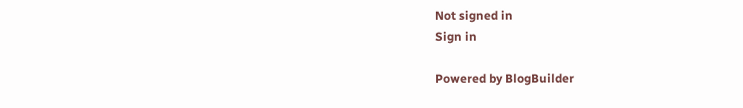Not signed in
Sign in

Powered by BlogBuilder